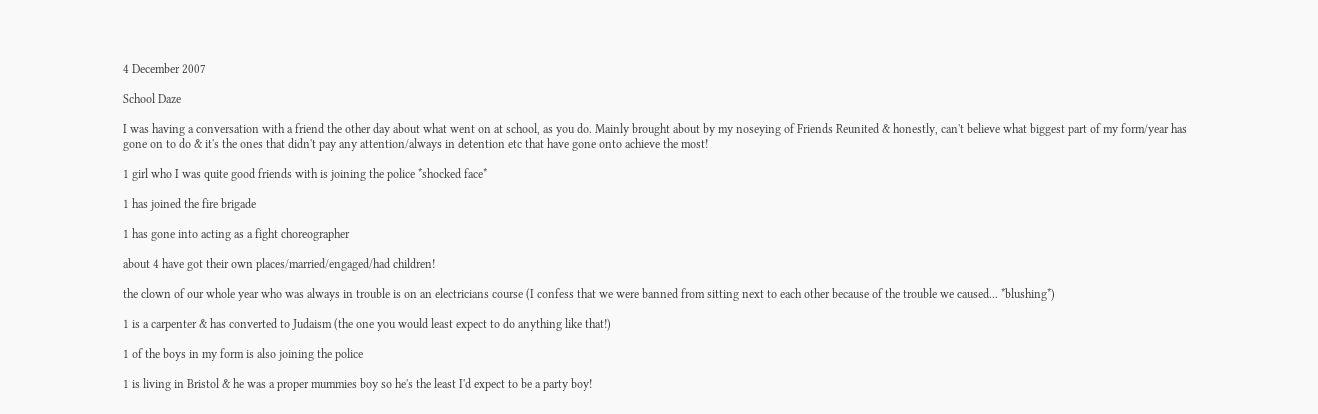4 December 2007

School Daze

I was having a conversation with a friend the other day about what went on at school, as you do. Mainly brought about by my noseying of Friends Reunited & honestly, can't believe what biggest part of my form/year has gone on to do & it's the ones that didn't pay any attention/always in detention etc that have gone onto achieve the most!

1 girl who I was quite good friends with is joining the police *shocked face*

1 has joined the fire brigade

1 has gone into acting as a fight choreographer

about 4 have got their own places/married/engaged/had children!

the clown of our whole year who was always in trouble is on an electricians course (I confess that we were banned from sitting next to each other because of the trouble we caused... *blushing*)

1 is a carpenter & has converted to Judaism (the one you would least expect to do anything like that!)

1 of the boys in my form is also joining the police

1 is living in Bristol & he was a proper mummies boy so he's the least I'd expect to be a party boy!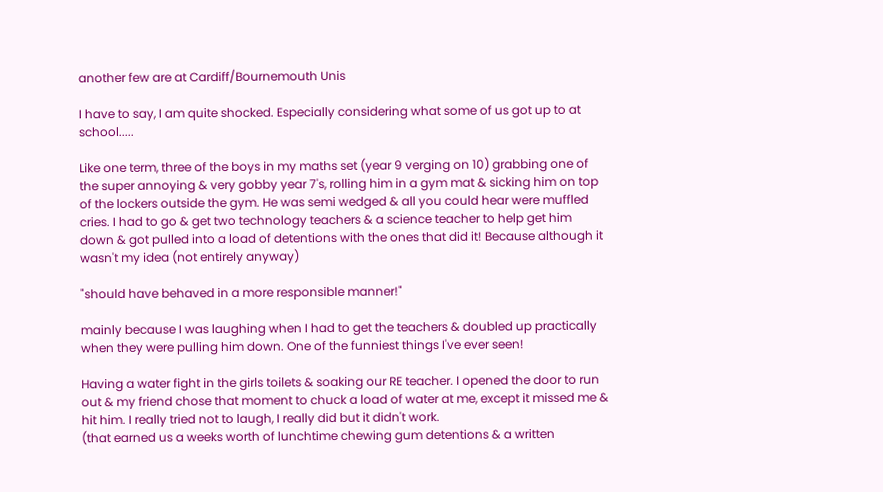another few are at Cardiff/Bournemouth Unis

I have to say, I am quite shocked. Especially considering what some of us got up to at school.....

Like one term, three of the boys in my maths set (year 9 verging on 10) grabbing one of the super annoying & very gobby year 7's, rolling him in a gym mat & sicking him on top of the lockers outside the gym. He was semi wedged & all you could hear were muffled cries. I had to go & get two technology teachers & a science teacher to help get him down & got pulled into a load of detentions with the ones that did it! Because although it wasn't my idea (not entirely anyway)

"should have behaved in a more responsible manner!"

mainly because I was laughing when I had to get the teachers & doubled up practically when they were pulling him down. One of the funniest things I've ever seen!

Having a water fight in the girls toilets & soaking our RE teacher. I opened the door to run out & my friend chose that moment to chuck a load of water at me, except it missed me & hit him. I really tried not to laugh, I really did but it didn't work.
(that earned us a weeks worth of lunchtime chewing gum detentions & a written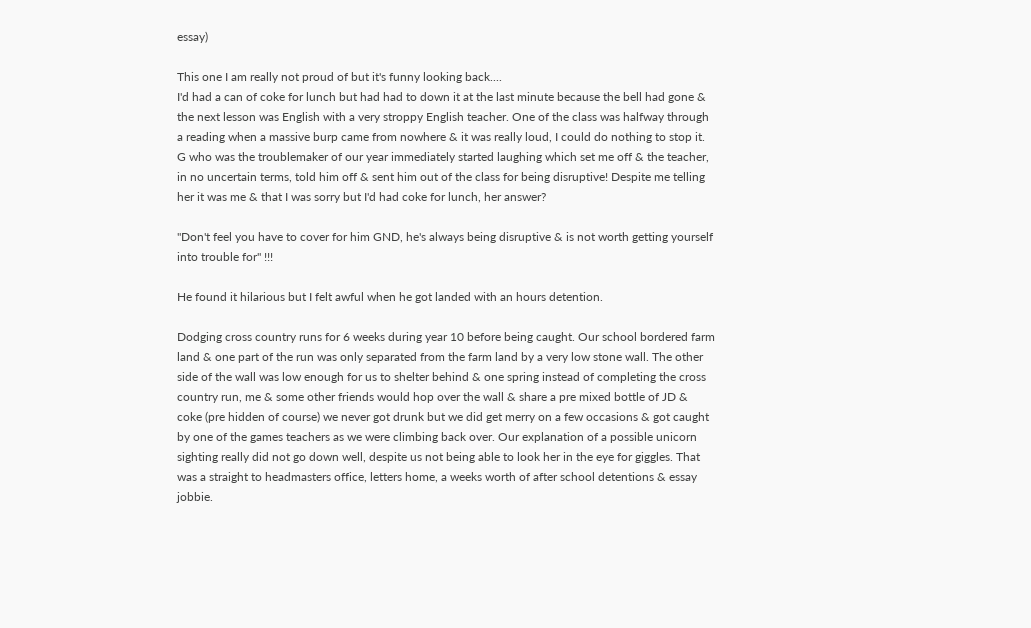essay)

This one I am really not proud of but it's funny looking back....
I'd had a can of coke for lunch but had had to down it at the last minute because the bell had gone & the next lesson was English with a very stroppy English teacher. One of the class was halfway through a reading when a massive burp came from nowhere & it was really loud, I could do nothing to stop it.
G who was the troublemaker of our year immediately started laughing which set me off & the teacher, in no uncertain terms, told him off & sent him out of the class for being disruptive! Despite me telling her it was me & that I was sorry but I'd had coke for lunch, her answer?

"Don't feel you have to cover for him GND, he's always being disruptive & is not worth getting yourself into trouble for" !!!

He found it hilarious but I felt awful when he got landed with an hours detention.

Dodging cross country runs for 6 weeks during year 10 before being caught. Our school bordered farm land & one part of the run was only separated from the farm land by a very low stone wall. The other side of the wall was low enough for us to shelter behind & one spring instead of completing the cross country run, me & some other friends would hop over the wall & share a pre mixed bottle of JD & coke (pre hidden of course) we never got drunk but we did get merry on a few occasions & got caught by one of the games teachers as we were climbing back over. Our explanation of a possible unicorn sighting really did not go down well, despite us not being able to look her in the eye for giggles. That was a straight to headmasters office, letters home, a weeks worth of after school detentions & essay jobbie.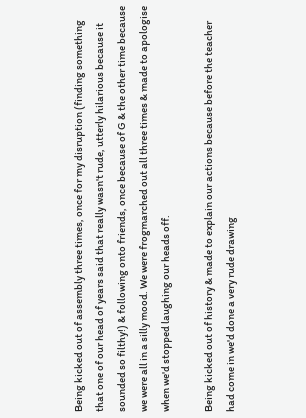Being kicked out of assembly three times, once for my disruption (finding something that one of our head of years said that really wasn't rude, utterly hilarious because it sounded so filthy!) & following onto friends, once because of G & the other time because we were all in a silly mood. We were frogmarched out all three times & made to apologise when we'd stopped laughing our heads off.

Being kicked out of history & made to explain our actions because before the teacher had come in we'd done a very rude drawing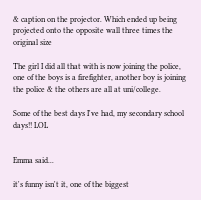& caption on the projector. Which ended up being projected onto the opposite wall three times the original size

The girl I did all that with is now joining the police, one of the boys is a firefighter, another boy is joining the police & the others are all at uni/college.

Some of the best days I've had, my secondary school days!! LOL


Emma said...

it's funny isn't it, one of the biggest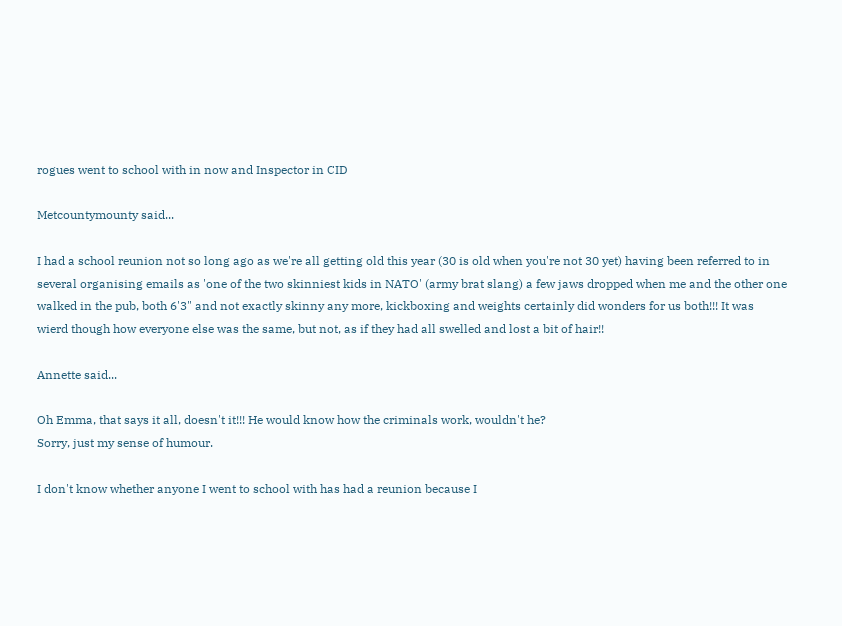rogues went to school with in now and Inspector in CID

Metcountymounty said...

I had a school reunion not so long ago as we're all getting old this year (30 is old when you're not 30 yet) having been referred to in several organising emails as 'one of the two skinniest kids in NATO' (army brat slang) a few jaws dropped when me and the other one walked in the pub, both 6'3" and not exactly skinny any more, kickboxing and weights certainly did wonders for us both!!! It was wierd though how everyone else was the same, but not, as if they had all swelled and lost a bit of hair!!

Annette said...

Oh Emma, that says it all, doesn't it!!! He would know how the criminals work, wouldn't he?
Sorry, just my sense of humour.

I don't know whether anyone I went to school with has had a reunion because I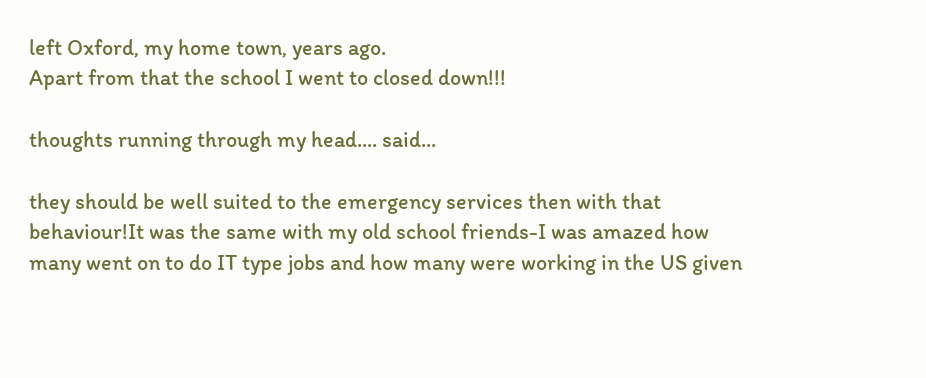left Oxford, my home town, years ago.
Apart from that the school I went to closed down!!!

thoughts running through my head.... said...

they should be well suited to the emergency services then with that behaviour!It was the same with my old school friends-I was amazed how many went on to do IT type jobs and how many were working in the US given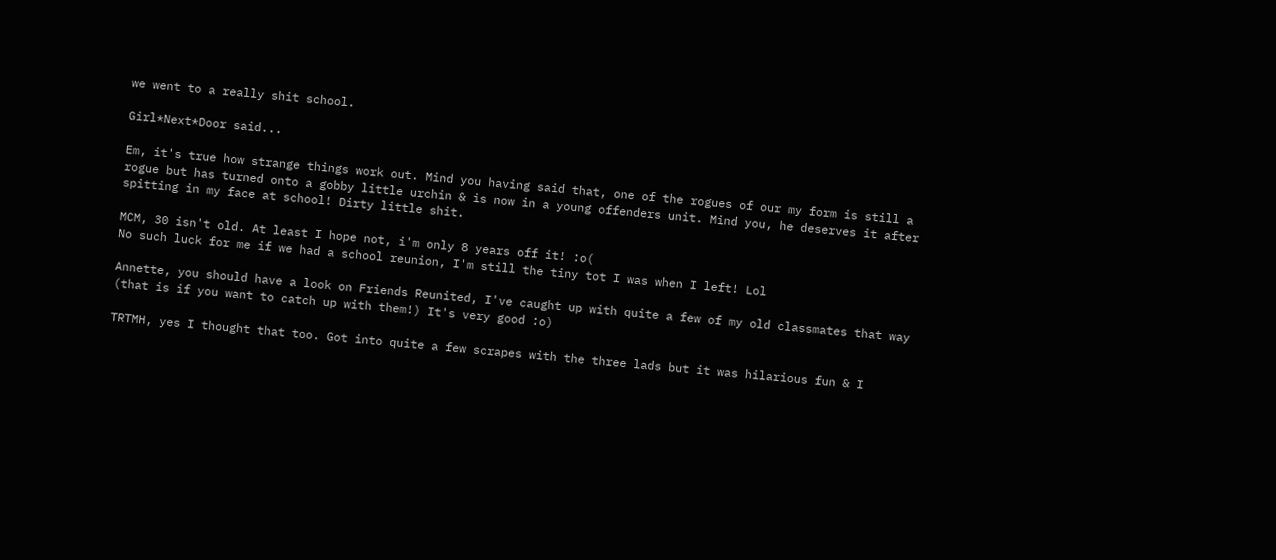we went to a really shit school.

Girl*Next*Door said...

Em, it's true how strange things work out. Mind you having said that, one of the rogues of our my form is still a rogue but has turned onto a gobby little urchin & is now in a young offenders unit. Mind you, he deserves it after spitting in my face at school! Dirty little shit.

MCM, 30 isn't old. At least I hope not, i'm only 8 years off it! :o(
No such luck for me if we had a school reunion, I'm still the tiny tot I was when I left! Lol

Annette, you should have a look on Friends Reunited, I've caught up with quite a few of my old classmates that way (that is if you want to catch up with them!) It's very good :o)

TRTMH, yes I thought that too. Got into quite a few scrapes with the three lads but it was hilarious fun & I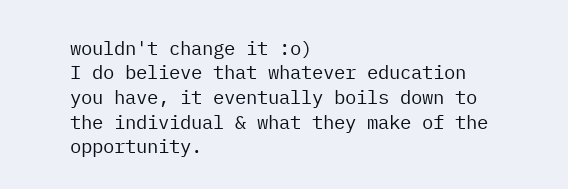wouldn't change it :o)
I do believe that whatever education you have, it eventually boils down to the individual & what they make of the opportunity.